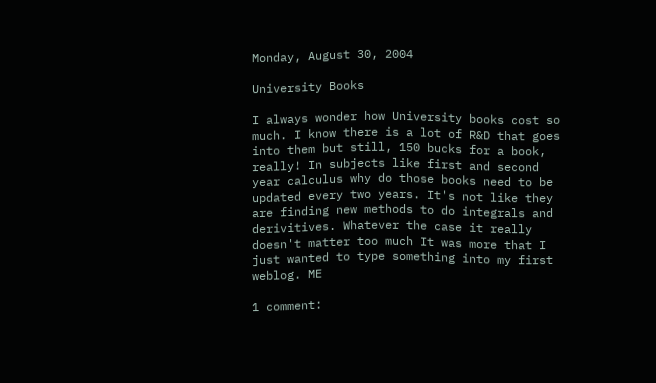Monday, August 30, 2004

University Books

I always wonder how University books cost so much. I know there is a lot of R&D that goes into them but still, 150 bucks for a book, really! In subjects like first and second year calculus why do those books need to be updated every two years. It's not like they are finding new methods to do integrals and derivitives. Whatever the case it really doesn't matter too much It was more that I just wanted to type something into my first weblog. ME

1 comment: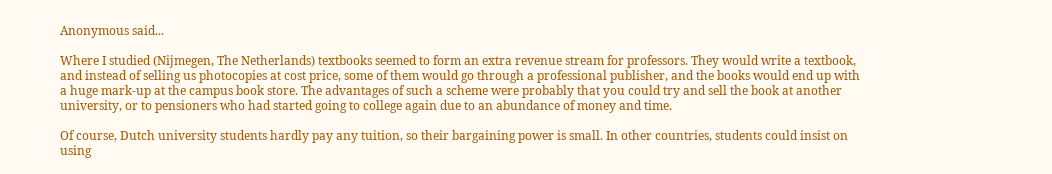Anonymous said...

Where I studied (Nijmegen, The Netherlands) textbooks seemed to form an extra revenue stream for professors. They would write a textbook, and instead of selling us photocopies at cost price, some of them would go through a professional publisher, and the books would end up with a huge mark-up at the campus book store. The advantages of such a scheme were probably that you could try and sell the book at another university, or to pensioners who had started going to college again due to an abundance of money and time.

Of course, Dutch university students hardly pay any tuition, so their bargaining power is small. In other countries, students could insist on using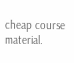cheap course material.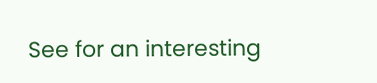See for an interesting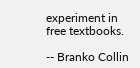experiment in free textbooks.

-- Branko Collin